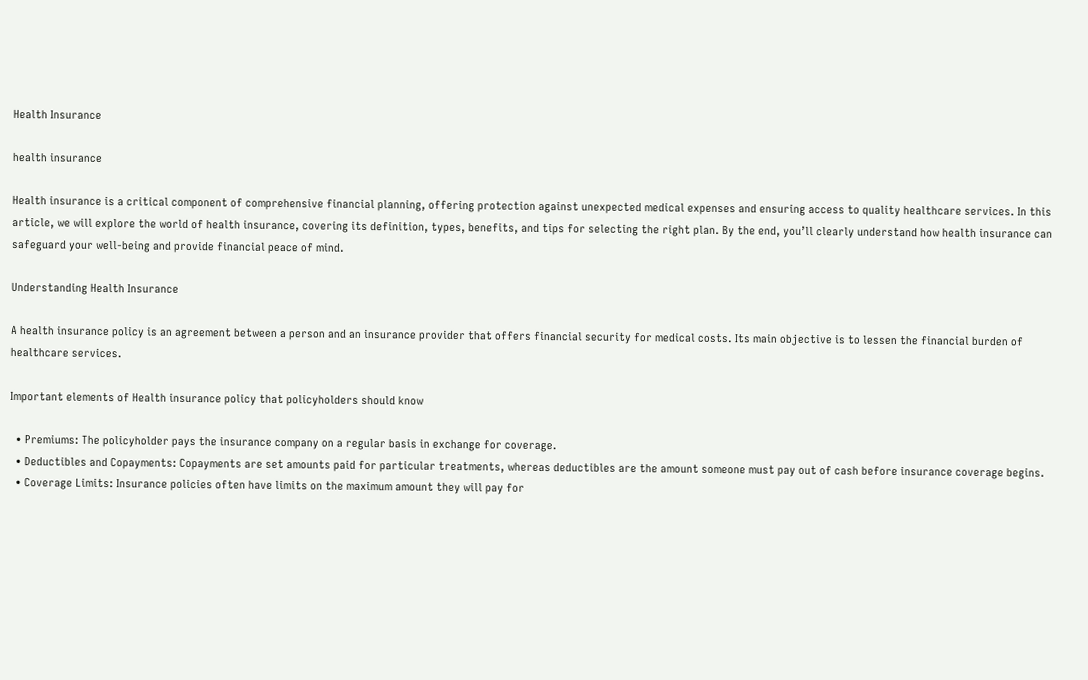Health Insurance

health insurance

Health insurance is a critical component of comprehensive financial planning, offering protection against unexpected medical expenses and ensuring access to quality healthcare services. In this article, we will explore the world of health insurance, covering its definition, types, benefits, and tips for selecting the right plan. By the end, you’ll clearly understand how health insurance can safeguard your well-being and provide financial peace of mind.

Understanding Health Insurance

A health insurance policy is an agreement between a person and an insurance provider that offers financial security for medical costs. Its main objective is to lessen the financial burden of healthcare services.

Important elements of Health insurance policy that policyholders should know

  • Premiums: The policyholder pays the insurance company on a regular basis in exchange for coverage.
  • Deductibles and Copayments: Copayments are set amounts paid for particular treatments, whereas deductibles are the amount someone must pay out of cash before insurance coverage begins.
  • Coverage Limits: Insurance policies often have limits on the maximum amount they will pay for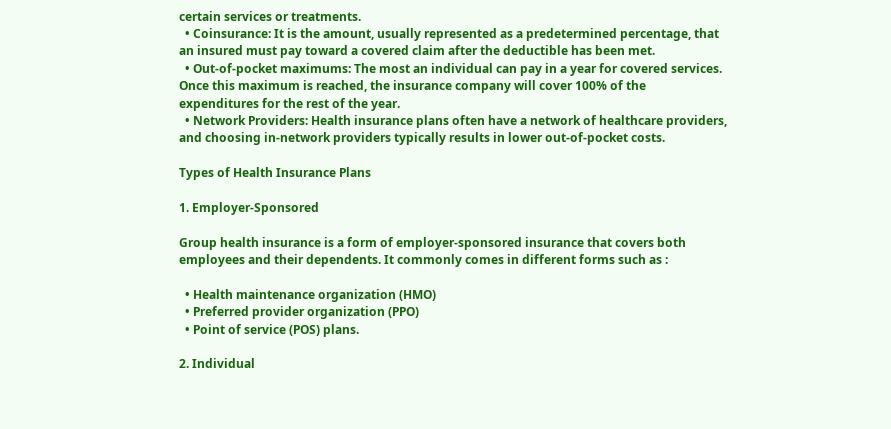certain services or treatments.
  • Coinsurance: It is the amount, usually represented as a predetermined percentage, that an insured must pay toward a covered claim after the deductible has been met.
  • Out-of-pocket maximums: The most an individual can pay in a year for covered services. Once this maximum is reached, the insurance company will cover 100% of the expenditures for the rest of the year.
  • Network Providers: Health insurance plans often have a network of healthcare providers, and choosing in-network providers typically results in lower out-of-pocket costs.

Types of Health Insurance Plans

1. Employer-Sponsored

Group health insurance is a form of employer-sponsored insurance that covers both employees and their dependents. It commonly comes in different forms such as :

  • Health maintenance organization (HMO)
  • Preferred provider organization (PPO)
  • Point of service (POS) plans.

2. Individual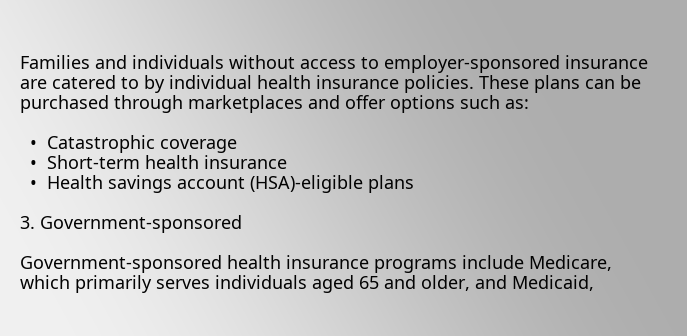Families and individuals without access to employer-sponsored insurance are catered to by individual health insurance policies. These plans can be purchased through marketplaces and offer options such as:

  •  Catastrophic coverage
  •  Short-term health insurance
  •  Health savings account (HSA)-eligible plans

3. Government-sponsored

Government-sponsored health insurance programs include Medicare, which primarily serves individuals aged 65 and older, and Medicaid,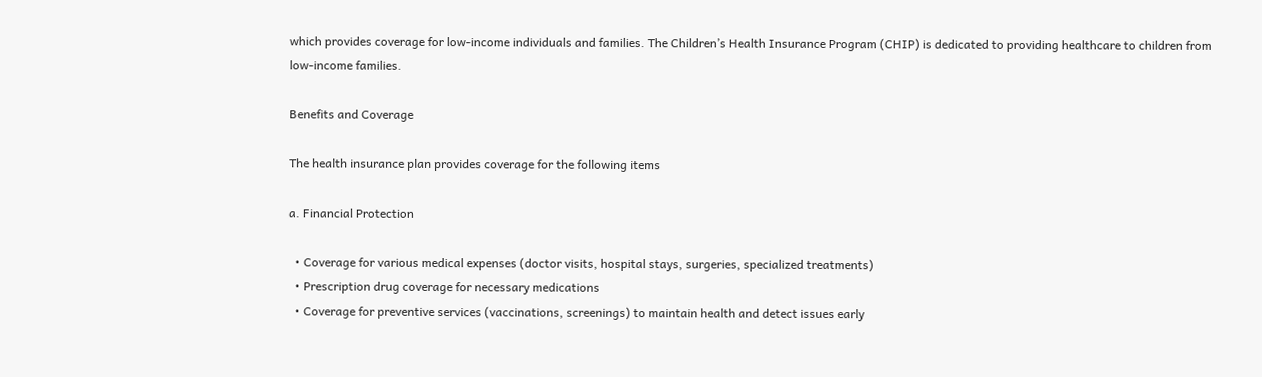which provides coverage for low-income individuals and families. The Children’s Health Insurance Program (CHIP) is dedicated to providing healthcare to children from low-income families.

Benefits and Coverage

The health insurance plan provides coverage for the following items

a. Financial Protection

  • Coverage for various medical expenses (doctor visits, hospital stays, surgeries, specialized treatments)
  • Prescription drug coverage for necessary medications
  • Coverage for preventive services (vaccinations, screenings) to maintain health and detect issues early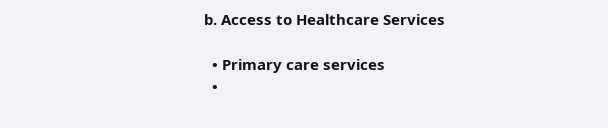b. Access to Healthcare Services

  • Primary care services
  •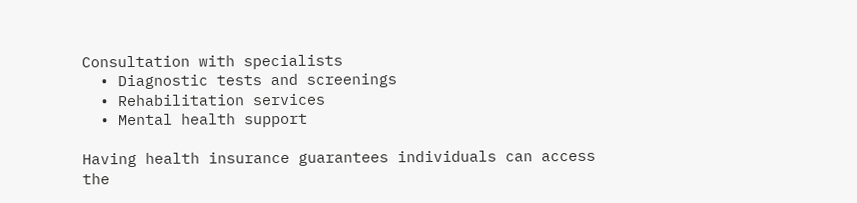Consultation with specialists
  • Diagnostic tests and screenings
  • Rehabilitation services
  • Mental health support

Having health insurance guarantees individuals can access the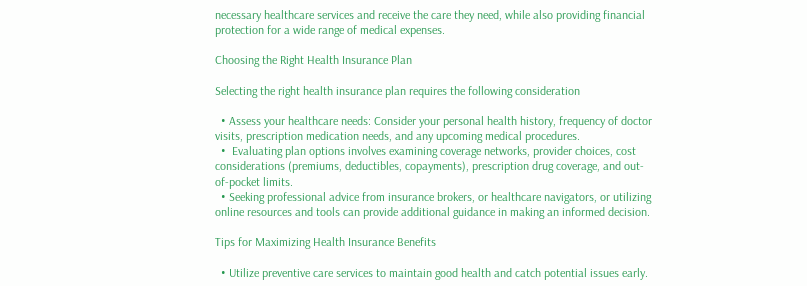necessary healthcare services and receive the care they need, while also providing financial protection for a wide range of medical expenses.

Choosing the Right Health Insurance Plan

Selecting the right health insurance plan requires the following consideration

  • Assess your healthcare needs: Consider your personal health history, frequency of doctor visits, prescription medication needs, and any upcoming medical procedures.
  •  Evaluating plan options involves examining coverage networks, provider choices, cost considerations (premiums, deductibles, copayments), prescription drug coverage, and out-of-pocket limits.
  • Seeking professional advice from insurance brokers, or healthcare navigators, or utilizing online resources and tools can provide additional guidance in making an informed decision.

Tips for Maximizing Health Insurance Benefits

  • Utilize preventive care services to maintain good health and catch potential issues early.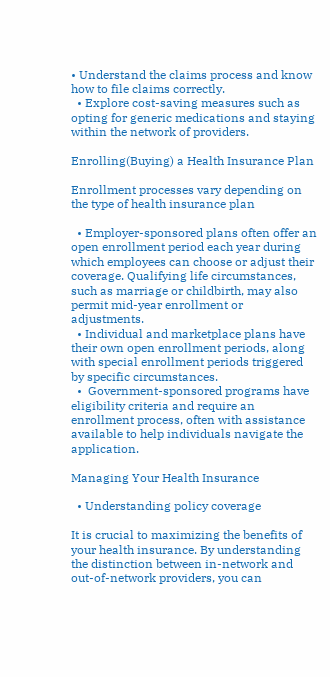• Understand the claims process and know how to file claims correctly.
  • Explore cost-saving measures such as opting for generic medications and staying within the network of providers.

Enrolling(Buying) a Health Insurance Plan

Enrollment processes vary depending on the type of health insurance plan

  • Employer-sponsored plans often offer an open enrollment period each year during which employees can choose or adjust their coverage. Qualifying life circumstances, such as marriage or childbirth, may also permit mid-year enrollment or adjustments.
  • Individual and marketplace plans have their own open enrollment periods, along with special enrollment periods triggered by specific circumstances.
  •  Government-sponsored programs have eligibility criteria and require an enrollment process, often with assistance available to help individuals navigate the application.

Managing Your Health Insurance

  • Understanding policy coverage

It is crucial to maximizing the benefits of your health insurance. By understanding the distinction between in-network and out-of-network providers, you can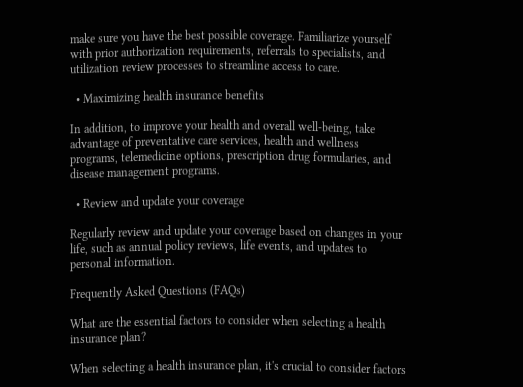make sure you have the best possible coverage. Familiarize yourself with prior authorization requirements, referrals to specialists, and utilization review processes to streamline access to care.

  • Maximizing health insurance benefits

In addition, to improve your health and overall well-being, take advantage of preventative care services, health and wellness programs, telemedicine options, prescription drug formularies, and disease management programs.

  • Review and update your coverage

Regularly review and update your coverage based on changes in your life, such as annual policy reviews, life events, and updates to personal information.

Frequently Asked Questions (FAQs)

What are the essential factors to consider when selecting a health insurance plan?

When selecting a health insurance plan, it's crucial to consider factors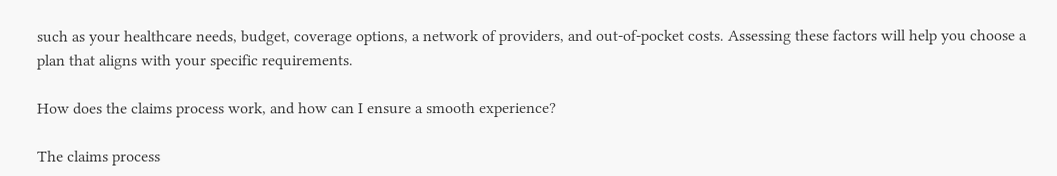such as your healthcare needs, budget, coverage options, a network of providers, and out-of-pocket costs. Assessing these factors will help you choose a plan that aligns with your specific requirements.

How does the claims process work, and how can I ensure a smooth experience?

The claims process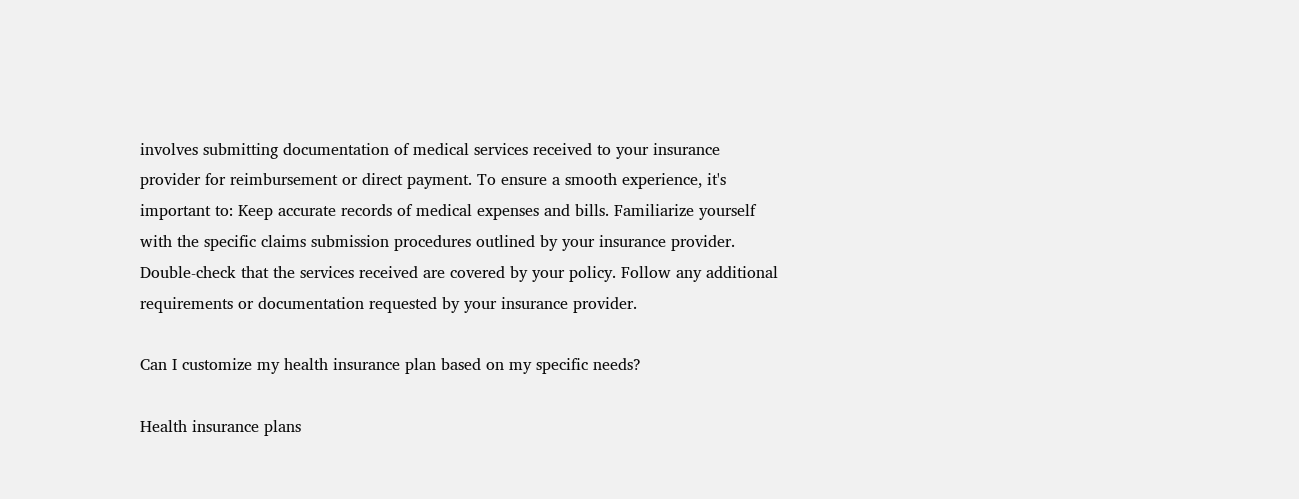involves submitting documentation of medical services received to your insurance provider for reimbursement or direct payment. To ensure a smooth experience, it's important to: Keep accurate records of medical expenses and bills. Familiarize yourself with the specific claims submission procedures outlined by your insurance provider. Double-check that the services received are covered by your policy. Follow any additional requirements or documentation requested by your insurance provider.

Can I customize my health insurance plan based on my specific needs?

Health insurance plans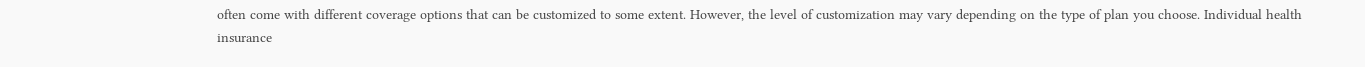often come with different coverage options that can be customized to some extent. However, the level of customization may vary depending on the type of plan you choose. Individual health insurance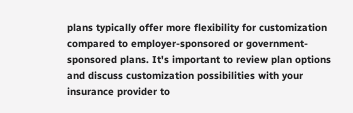plans typically offer more flexibility for customization compared to employer-sponsored or government-sponsored plans. It's important to review plan options and discuss customization possibilities with your insurance provider to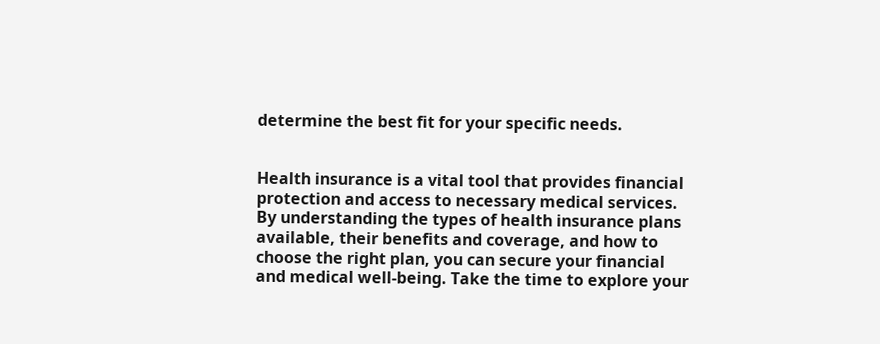determine the best fit for your specific needs.


Health insurance is a vital tool that provides financial protection and access to necessary medical services. By understanding the types of health insurance plans available, their benefits and coverage, and how to choose the right plan, you can secure your financial and medical well-being. Take the time to explore your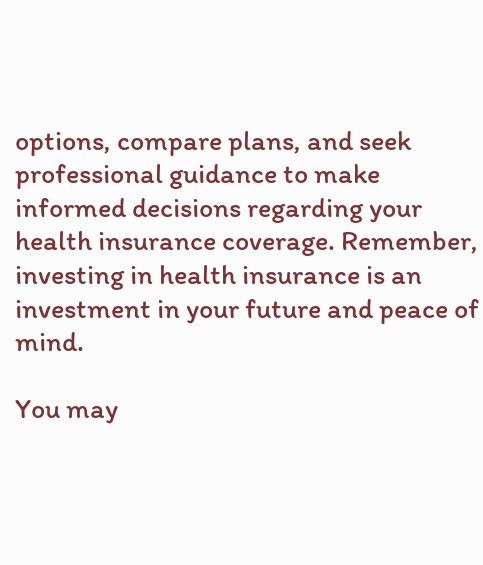options, compare plans, and seek professional guidance to make informed decisions regarding your health insurance coverage. Remember, investing in health insurance is an investment in your future and peace of mind.

You may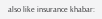also like insurance khabar: